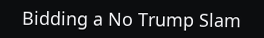Bidding a No Trump Slam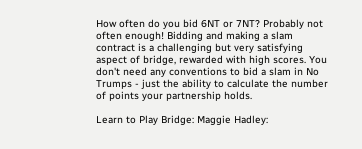How often do you bid 6NT or 7NT? Probably not often enough! Bidding and making a slam contract is a challenging but very satisfying aspect of bridge, rewarded with high scores. You don't need any conventions to bid a slam in No Trumps - just the ability to calculate the number of points your partnership holds.

Learn to Play Bridge: Maggie Hadley: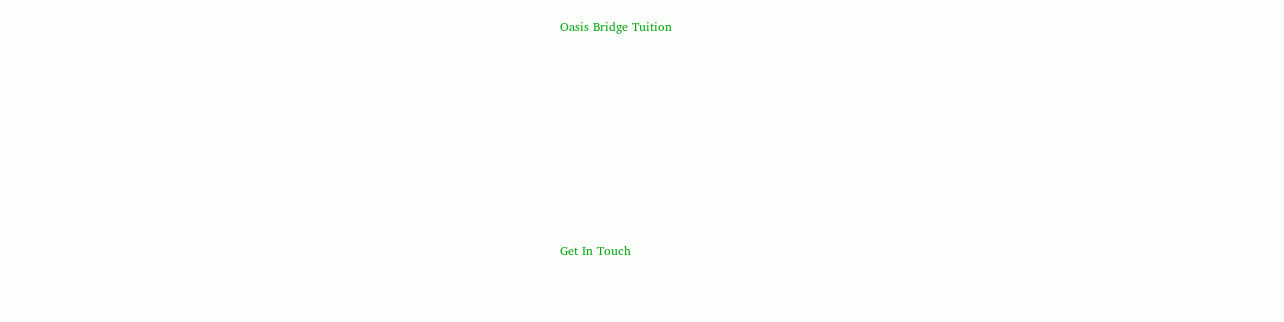Oasis Bridge Tuition









Get In Touch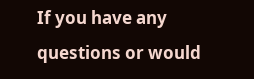If you have any questions or would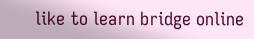like to learn bridge online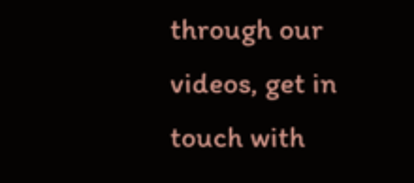through our videos, get in touch with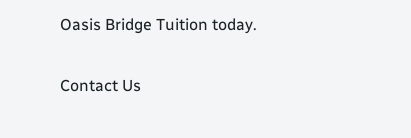Oasis Bridge Tuition today.

Contact Us